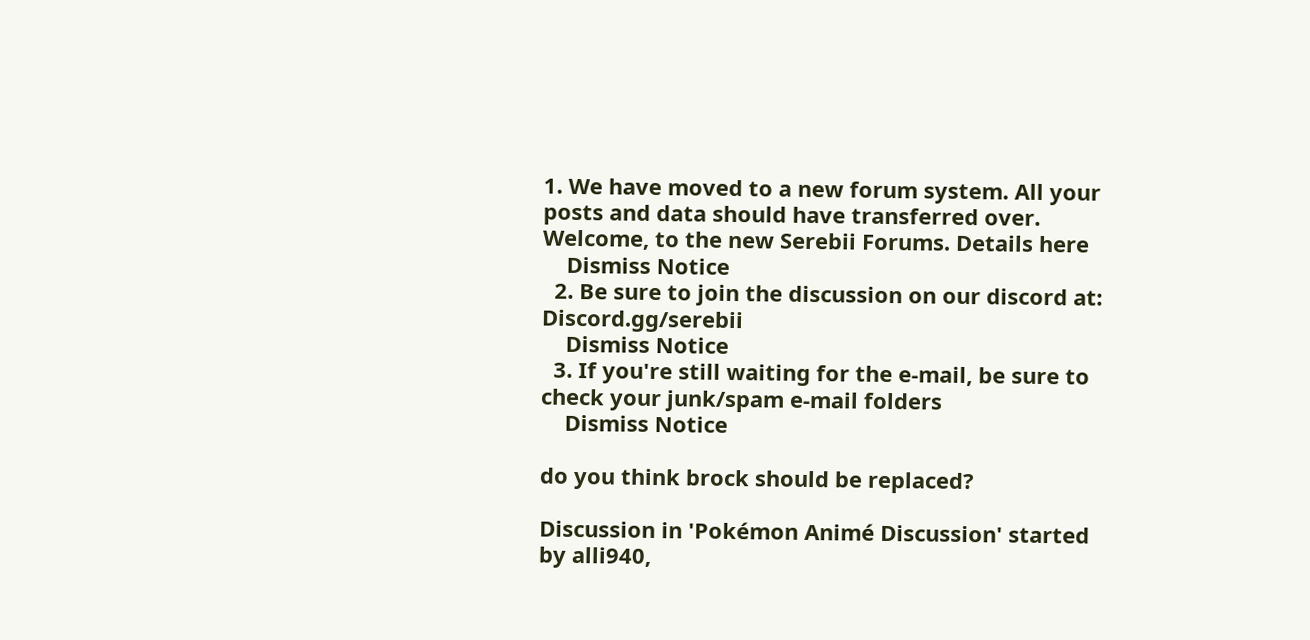1. We have moved to a new forum system. All your posts and data should have transferred over. Welcome, to the new Serebii Forums. Details here
    Dismiss Notice
  2. Be sure to join the discussion on our discord at: Discord.gg/serebii
    Dismiss Notice
  3. If you're still waiting for the e-mail, be sure to check your junk/spam e-mail folders
    Dismiss Notice

do you think brock should be replaced?

Discussion in 'Pokémon Animé Discussion' started by alli940,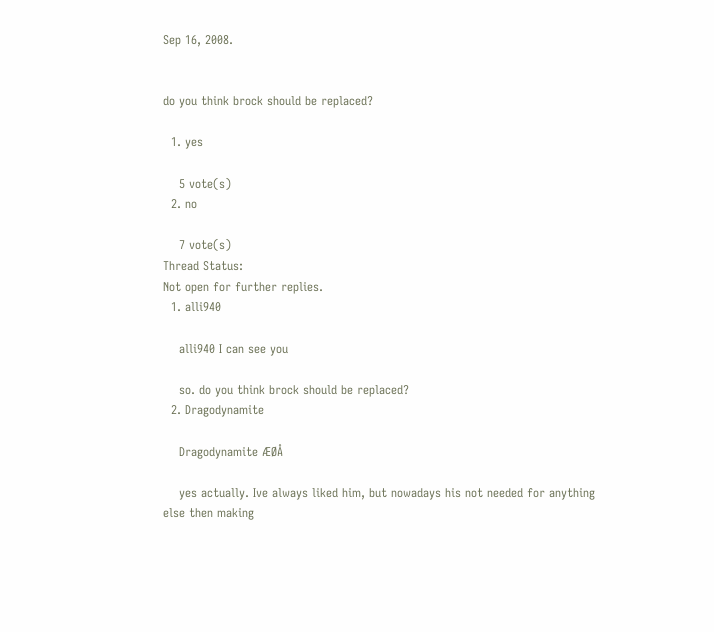Sep 16, 2008.


do you think brock should be replaced?

  1. yes

    5 vote(s)
  2. no

    7 vote(s)
Thread Status:
Not open for further replies.
  1. alli940

    alli940 I can see you

    so. do you think brock should be replaced?
  2. Dragodynamite

    Dragodynamite ÆØÅ

    yes actually. Ive always liked him, but nowadays his not needed for anything else then making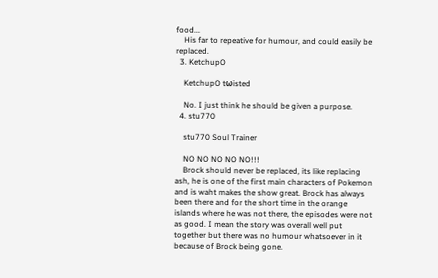food...
    His far to repeative for humour, and could easily be replaced.
  3. KetchupO

    KetchupO tωisted

    No. I just think he should be given a purpose.
  4. stu770

    stu770 Soul Trainer

    NO NO NO NO NO!!!
    Brock should never be replaced, its like replacing ash, he is one of the first main characters of Pokemon and is waht makes the show great. Brock has always been there and for the short time in the orange islands where he was not there, the episodes were not as good. I mean the story was overall well put together but there was no humour whatsoever in it because of Brock being gone.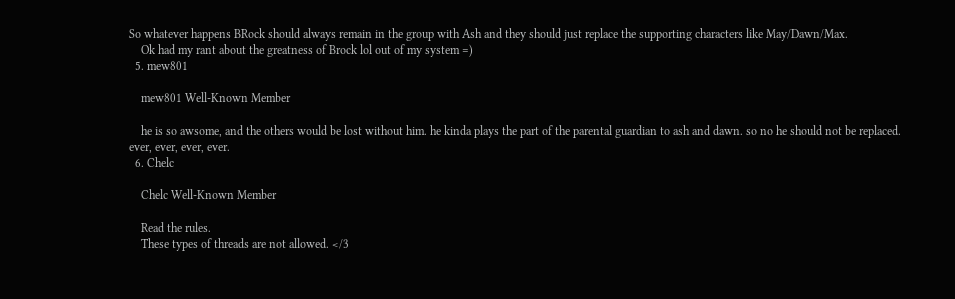So whatever happens BRock should always remain in the group with Ash and they should just replace the supporting characters like May/Dawn/Max.
    Ok had my rant about the greatness of Brock lol out of my system =)
  5. mew801

    mew801 Well-Known Member

    he is so awsome, and the others would be lost without him. he kinda plays the part of the parental guardian to ash and dawn. so no he should not be replaced. ever, ever, ever, ever.
  6. Chelc

    Chelc Well-Known Member

    Read the rules.
    These types of threads are not allowed. </3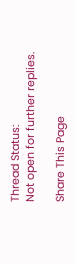Thread Status:
Not open for further replies.

Share This Page